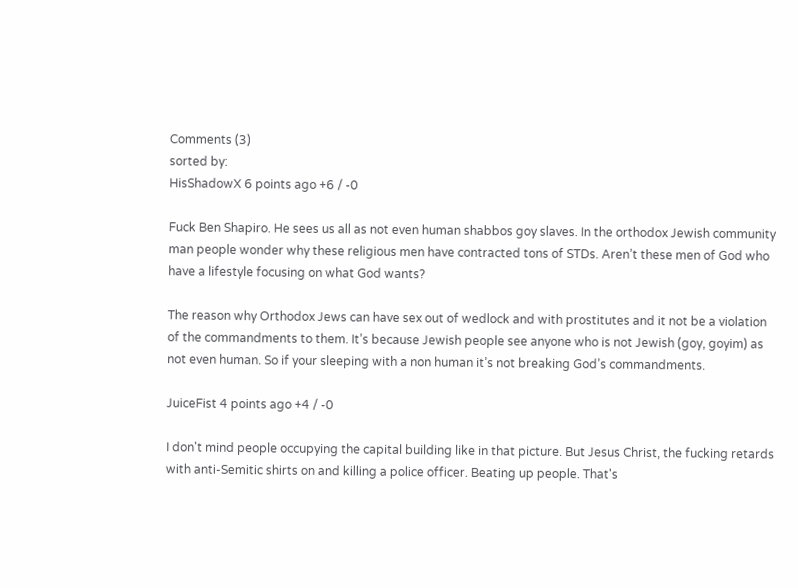Comments (3)
sorted by:
HisShadowX 6 points ago +6 / -0

Fuck Ben Shapiro. He sees us all as not even human shabbos goy slaves. In the orthodox Jewish community man people wonder why these religious men have contracted tons of STDs. Aren’t these men of God who have a lifestyle focusing on what God wants?

The reason why Orthodox Jews can have sex out of wedlock and with prostitutes and it not be a violation of the commandments to them. It’s because Jewish people see anyone who is not Jewish (goy, goyim) as not even human. So if your sleeping with a non human it’s not breaking God’s commandments.

JuiceFist 4 points ago +4 / -0

I don't mind people occupying the capital building like in that picture. But Jesus Christ, the fucking retards with anti-Semitic shirts on and killing a police officer. Beating up people. That's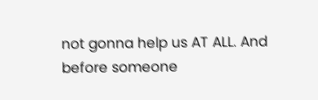not gonna help us AT ALL. And before someone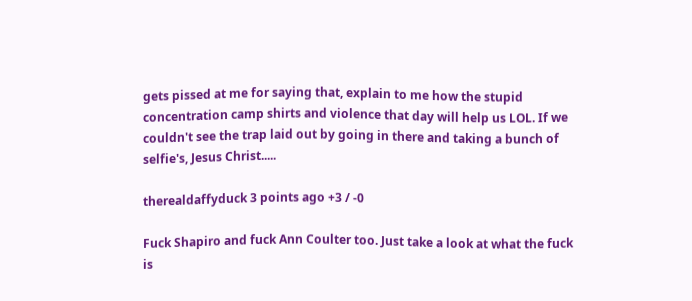gets pissed at me for saying that, explain to me how the stupid concentration camp shirts and violence that day will help us LOL. If we couldn't see the trap laid out by going in there and taking a bunch of selfie's, Jesus Christ.....

therealdaffyduck 3 points ago +3 / -0

Fuck Shapiro and fuck Ann Coulter too. Just take a look at what the fuck is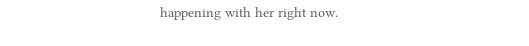happening with her right now.